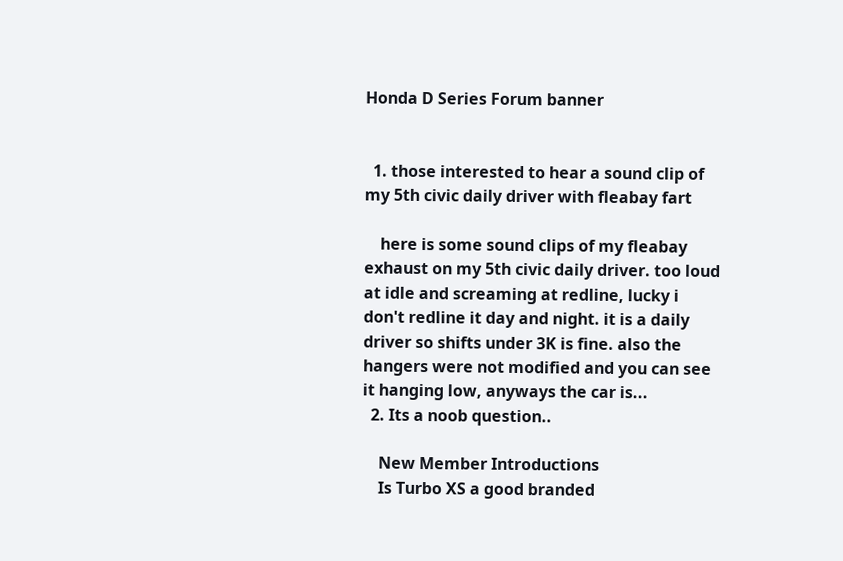Honda D Series Forum banner


  1. those interested to hear a sound clip of my 5th civic daily driver with fleabay fart

    here is some sound clips of my fleabay exhaust on my 5th civic daily driver. too loud at idle and screaming at redline, lucky i don't redline it day and night. it is a daily driver so shifts under 3K is fine. also the hangers were not modified and you can see it hanging low, anyways the car is...
  2. Its a noob question..

    New Member Introductions
    Is Turbo XS a good branded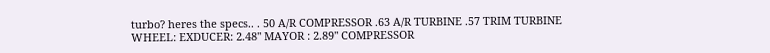turbo? heres the specs.. . 50 A/R COMPRESSOR .63 A/R TURBINE .57 TRIM TURBINE WHEEL: EXDUCER: 2.48" MAYOR : 2.89" COMPRESSOR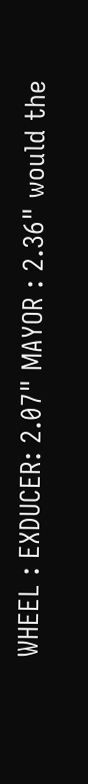WHEEL : EXDUCER: 2.07" MAYOR : 2.36" would the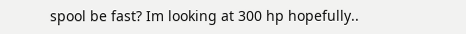spool be fast? Im looking at 300 hp hopefully..